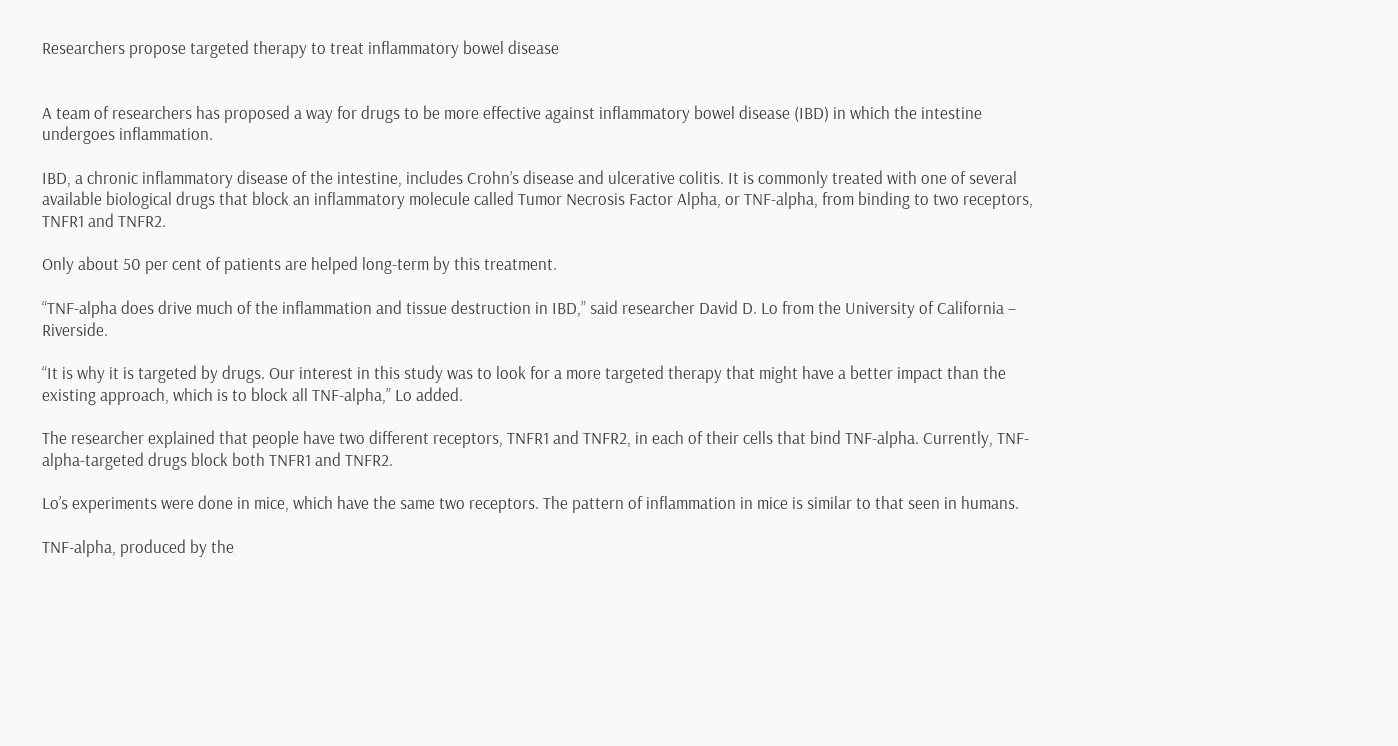Researchers propose targeted therapy to treat inflammatory bowel disease


A team of researchers has proposed a way for drugs to be more effective against inflammatory bowel disease (IBD) in which the intestine undergoes inflammation.

IBD, a chronic inflammatory disease of the intestine, includes Crohn’s disease and ulcerative colitis. It is commonly treated with one of several available biological drugs that block an inflammatory molecule called Tumor Necrosis Factor Alpha, or TNF-alpha, from binding to two receptors, TNFR1 and TNFR2.

Only about 50 per cent of patients are helped long-term by this treatment.

“TNF-alpha does drive much of the inflammation and tissue destruction in IBD,” said researcher David D. Lo from the University of California – Riverside.

“It is why it is targeted by drugs. Our interest in this study was to look for a more targeted therapy that might have a better impact than the existing approach, which is to block all TNF-alpha,” Lo added.

The researcher explained that people have two different receptors, TNFR1 and TNFR2, in each of their cells that bind TNF-alpha. Currently, TNF-alpha-targeted drugs block both TNFR1 and TNFR2.

Lo’s experiments were done in mice, which have the same two receptors. The pattern of inflammation in mice is similar to that seen in humans.

TNF-alpha, produced by the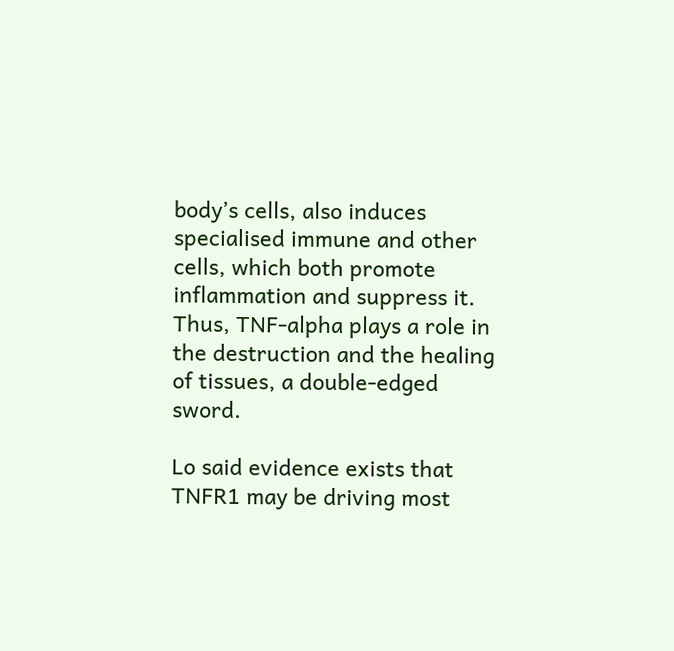body’s cells, also induces specialised immune and other cells, which both promote inflammation and suppress it. Thus, TNF-alpha plays a role in the destruction and the healing of tissues, a double-edged sword.

Lo said evidence exists that TNFR1 may be driving most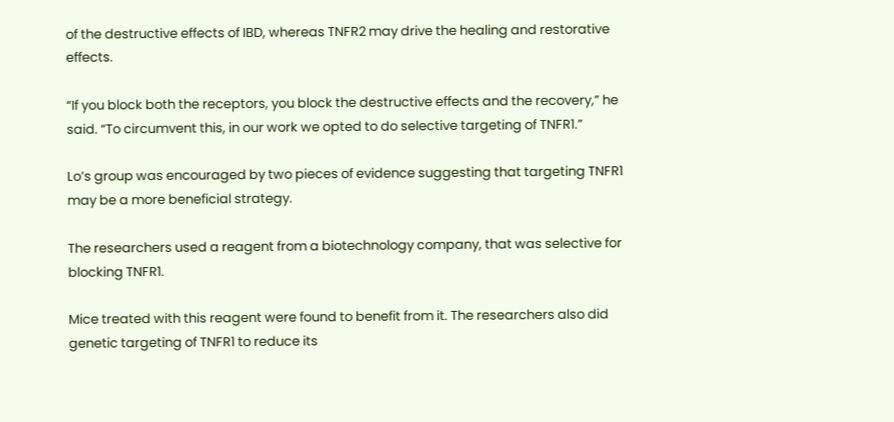of the destructive effects of IBD, whereas TNFR2 may drive the healing and restorative effects.

“If you block both the receptors, you block the destructive effects and the recovery,” he said. “To circumvent this, in our work we opted to do selective targeting of TNFR1.”

Lo’s group was encouraged by two pieces of evidence suggesting that targeting TNFR1 may be a more beneficial strategy.

The researchers used a reagent from a biotechnology company, that was selective for blocking TNFR1.

Mice treated with this reagent were found to benefit from it. The researchers also did genetic targeting of TNFR1 to reduce its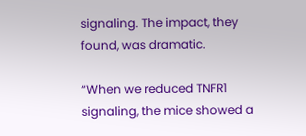signaling. The impact, they found, was dramatic.

“When we reduced TNFR1 signaling, the mice showed a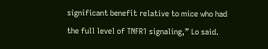significant benefit relative to mice who had the full level of TNFR1 signaling,” Lo said.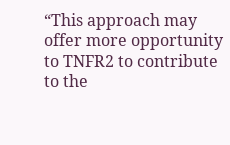“This approach may offer more opportunity to TNFR2 to contribute to the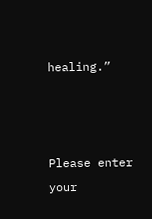healing.”



Please enter your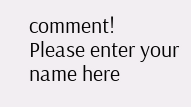comment!
Please enter your name here